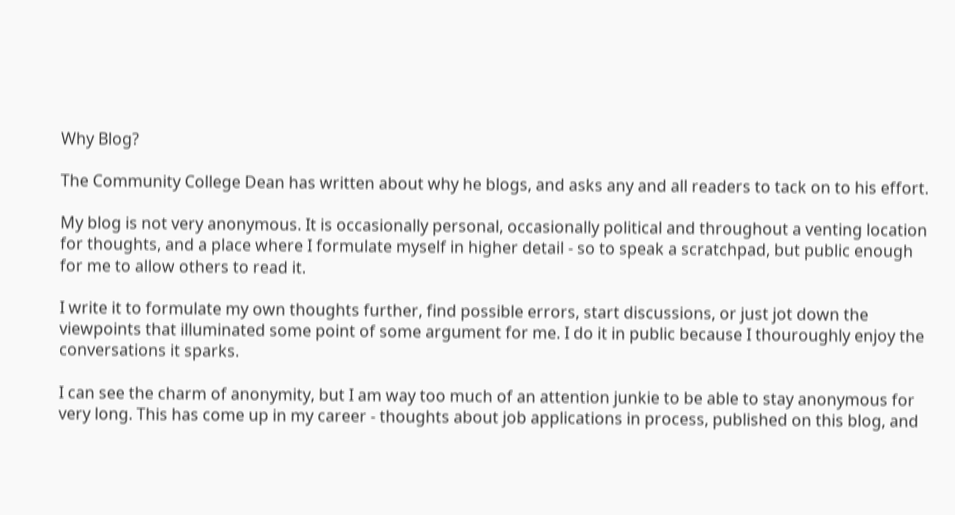Why Blog?

The Community College Dean has written about why he blogs, and asks any and all readers to tack on to his effort.

My blog is not very anonymous. It is occasionally personal, occasionally political and throughout a venting location for thoughts, and a place where I formulate myself in higher detail - so to speak a scratchpad, but public enough for me to allow others to read it.

I write it to formulate my own thoughts further, find possible errors, start discussions, or just jot down the viewpoints that illuminated some point of some argument for me. I do it in public because I thouroughly enjoy the conversations it sparks.

I can see the charm of anonymity, but I am way too much of an attention junkie to be able to stay anonymous for very long. This has come up in my career - thoughts about job applications in process, published on this blog, and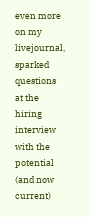even more on my livejournal, sparked questions at the hiring interview with the potential (and now current)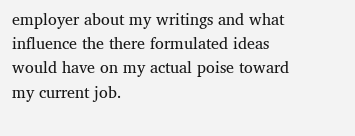employer about my writings and what influence the there formulated ideas would have on my actual poise toward my current job.